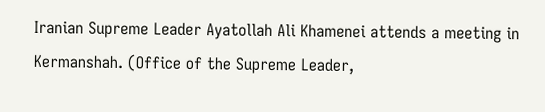Iranian Supreme Leader Ayatollah Ali Khamenei attends a meeting in Kermanshah. (Office of the Supreme Leader,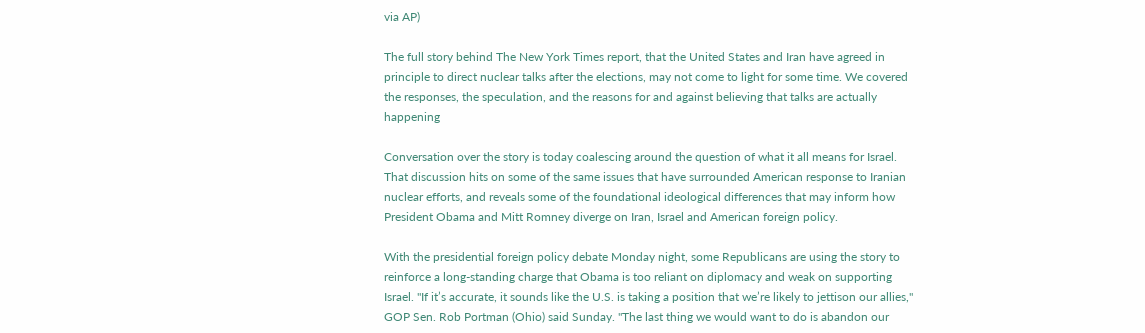via AP)

The full story behind The New York Times report, that the United States and Iran have agreed in principle to direct nuclear talks after the elections, may not come to light for some time. We covered the responses, the speculation, and the reasons for and against believing that talks are actually happening

Conversation over the story is today coalescing around the question of what it all means for Israel. That discussion hits on some of the same issues that have surrounded American response to Iranian nuclear efforts, and reveals some of the foundational ideological differences that may inform how President Obama and Mitt Romney diverge on Iran, Israel and American foreign policy.

With the presidential foreign policy debate Monday night, some Republicans are using the story to reinforce a long-standing charge that Obama is too reliant on diplomacy and weak on supporting Israel. "If it’s accurate, it sounds like the U.S. is taking a position that we’re likely to jettison our allies," GOP Sen. Rob Portman (Ohio) said Sunday. "The last thing we would want to do is abandon our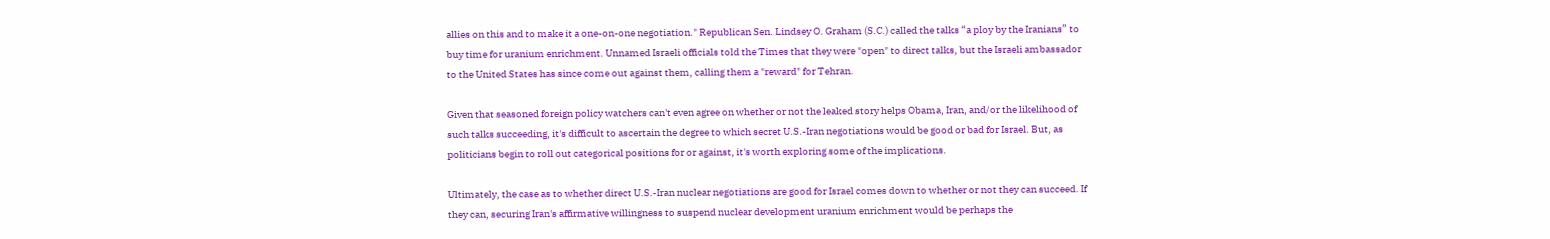allies on this and to make it a one-on-one negotiation." Republican Sen. Lindsey O. Graham (S.C.) called the talks “a ploy by the Iranians” to buy time for uranium enrichment. Unnamed Israeli officials told the Times that they were "open" to direct talks, but the Israeli ambassador to the United States has since come out against them, calling them a "reward" for Tehran.

Given that seasoned foreign policy watchers can't even agree on whether or not the leaked story helps Obama, Iran, and/or the likelihood of such talks succeeding, it's difficult to ascertain the degree to which secret U.S.-Iran negotiations would be good or bad for Israel. But, as politicians begin to roll out categorical positions for or against, it's worth exploring some of the implications.

Ultimately, the case as to whether direct U.S.-Iran nuclear negotiations are good for Israel comes down to whether or not they can succeed. If they can, securing Iran's affirmative willingness to suspend nuclear development uranium enrichment would be perhaps the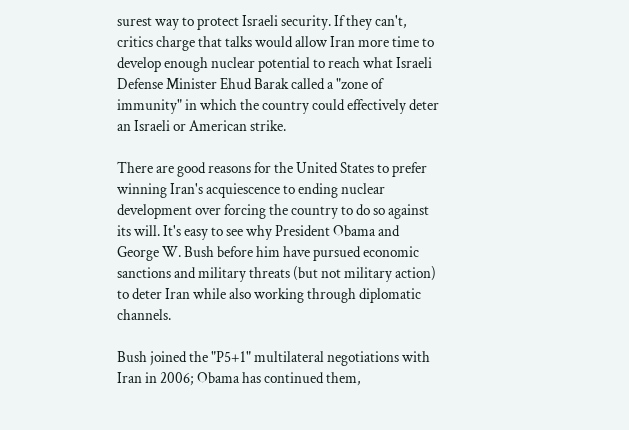surest way to protect Israeli security. If they can't, critics charge that talks would allow Iran more time to develop enough nuclear potential to reach what Israeli Defense Minister Ehud Barak called a "zone of immunity" in which the country could effectively deter an Israeli or American strike.

There are good reasons for the United States to prefer winning Iran's acquiescence to ending nuclear development over forcing the country to do so against its will. It's easy to see why President Obama and George W. Bush before him have pursued economic sanctions and military threats (but not military action) to deter Iran while also working through diplomatic channels.

Bush joined the "P5+1" multilateral negotiations with Iran in 2006; Obama has continued them,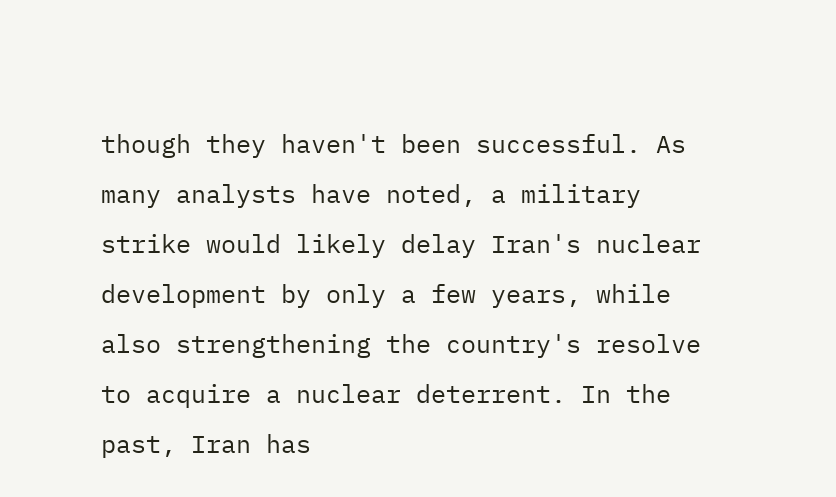though they haven't been successful. As many analysts have noted, a military strike would likely delay Iran's nuclear development by only a few years, while also strengthening the country's resolve to acquire a nuclear deterrent. In the past, Iran has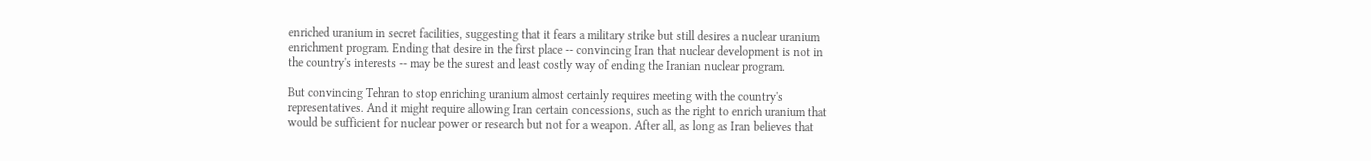enriched uranium in secret facilities, suggesting that it fears a military strike but still desires a nuclear uranium enrichment program. Ending that desire in the first place -- convincing Iran that nuclear development is not in the country's interests -- may be the surest and least costly way of ending the Iranian nuclear program.

But convincing Tehran to stop enriching uranium almost certainly requires meeting with the country's representatives. And it might require allowing Iran certain concessions, such as the right to enrich uranium that would be sufficient for nuclear power or research but not for a weapon. After all, as long as Iran believes that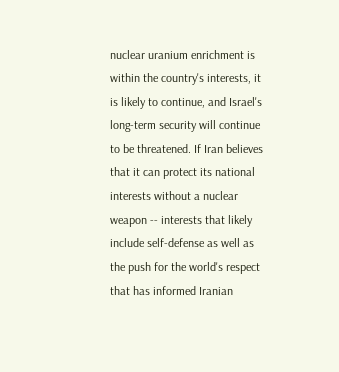nuclear uranium enrichment is within the country's interests, it is likely to continue, and Israel's long-term security will continue to be threatened. If Iran believes that it can protect its national interests without a nuclear weapon -- interests that likely include self-defense as well as the push for the world's respect that has informed Iranian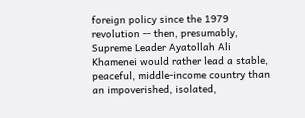foreign policy since the 1979 revolution -- then, presumably, Supreme Leader Ayatollah Ali Khamenei would rather lead a stable, peaceful, middle-income country than an impoverished, isolated,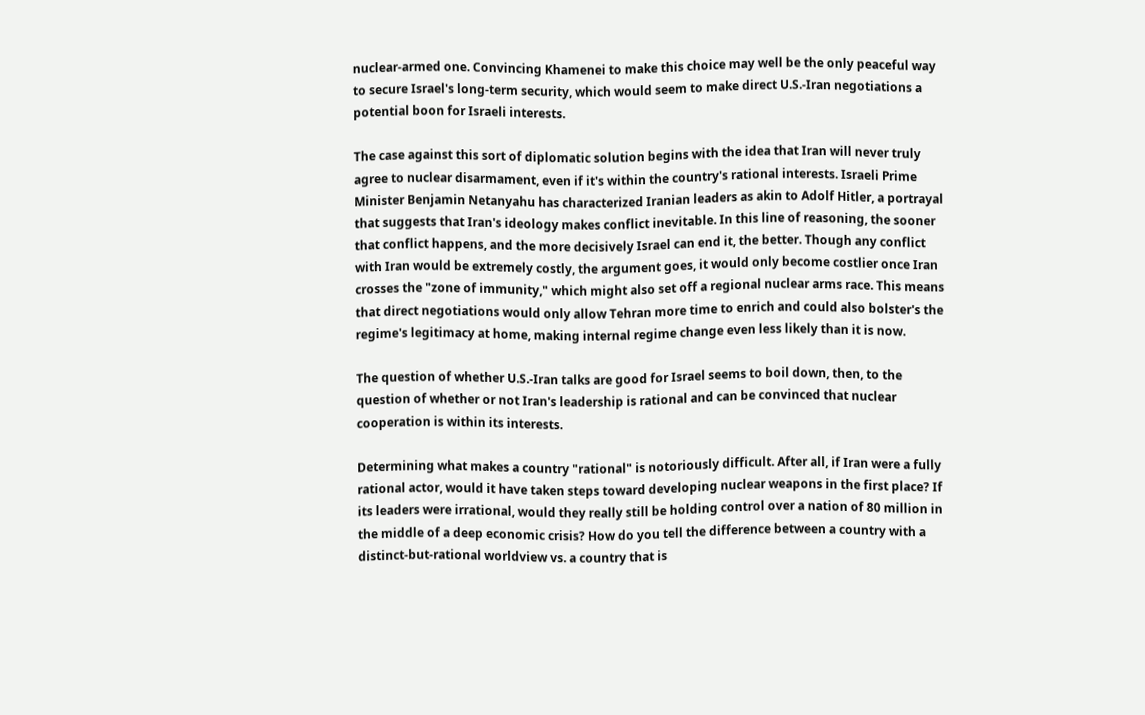nuclear-armed one. Convincing Khamenei to make this choice may well be the only peaceful way to secure Israel's long-term security, which would seem to make direct U.S.-Iran negotiations a potential boon for Israeli interests.

The case against this sort of diplomatic solution begins with the idea that Iran will never truly agree to nuclear disarmament, even if it's within the country's rational interests. Israeli Prime Minister Benjamin Netanyahu has characterized Iranian leaders as akin to Adolf Hitler, a portrayal that suggests that Iran's ideology makes conflict inevitable. In this line of reasoning, the sooner that conflict happens, and the more decisively Israel can end it, the better. Though any conflict with Iran would be extremely costly, the argument goes, it would only become costlier once Iran crosses the "zone of immunity," which might also set off a regional nuclear arms race. This means that direct negotiations would only allow Tehran more time to enrich and could also bolster's the regime's legitimacy at home, making internal regime change even less likely than it is now.

The question of whether U.S.-Iran talks are good for Israel seems to boil down, then, to the question of whether or not Iran's leadership is rational and can be convinced that nuclear cooperation is within its interests.

Determining what makes a country "rational" is notoriously difficult. After all, if Iran were a fully rational actor, would it have taken steps toward developing nuclear weapons in the first place? If its leaders were irrational, would they really still be holding control over a nation of 80 million in the middle of a deep economic crisis? How do you tell the difference between a country with a distinct-but-rational worldview vs. a country that is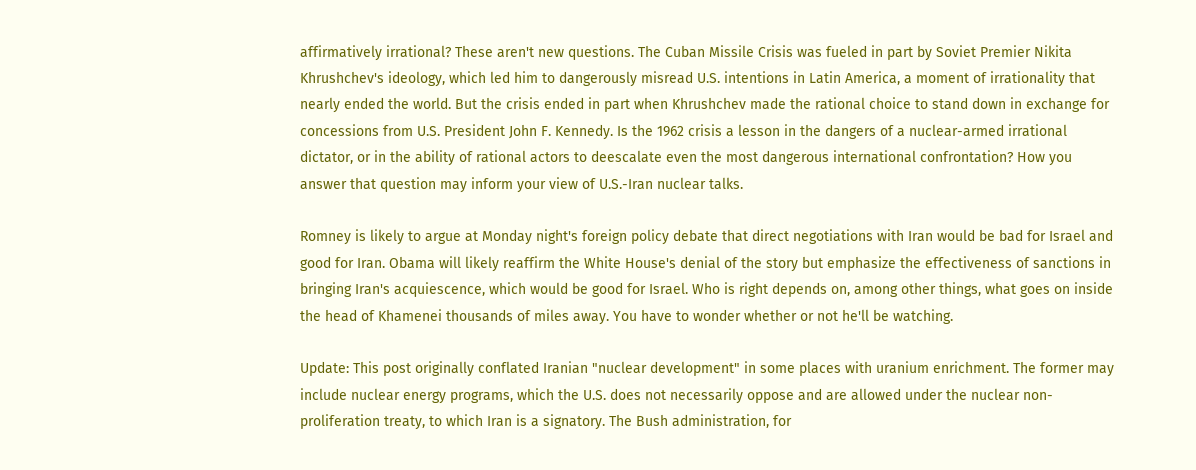affirmatively irrational? These aren't new questions. The Cuban Missile Crisis was fueled in part by Soviet Premier Nikita Khrushchev's ideology, which led him to dangerously misread U.S. intentions in Latin America, a moment of irrationality that nearly ended the world. But the crisis ended in part when Khrushchev made the rational choice to stand down in exchange for concessions from U.S. President John F. Kennedy. Is the 1962 crisis a lesson in the dangers of a nuclear-armed irrational dictator, or in the ability of rational actors to deescalate even the most dangerous international confrontation? How you answer that question may inform your view of U.S.-Iran nuclear talks.

Romney is likely to argue at Monday night's foreign policy debate that direct negotiations with Iran would be bad for Israel and good for Iran. Obama will likely reaffirm the White House's denial of the story but emphasize the effectiveness of sanctions in bringing Iran's acquiescence, which would be good for Israel. Who is right depends on, among other things, what goes on inside the head of Khamenei thousands of miles away. You have to wonder whether or not he'll be watching.

Update: This post originally conflated Iranian "nuclear development" in some places with uranium enrichment. The former may include nuclear energy programs, which the U.S. does not necessarily oppose and are allowed under the nuclear non-proliferation treaty, to which Iran is a signatory. The Bush administration, for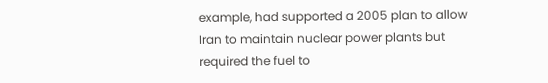example, had supported a 2005 plan to allow Iran to maintain nuclear power plants but required the fuel to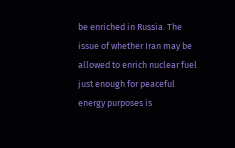be enriched in Russia. The issue of whether Iran may be allowed to enrich nuclear fuel just enough for peaceful energy purposes is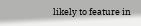likely to feature in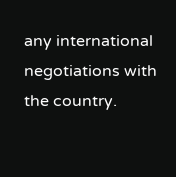any international negotiations with the country.